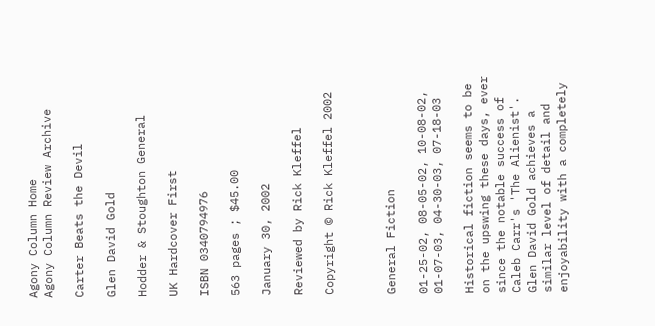Agony Column Home
Agony Column Review Archive

Carter Beats the Devil

Glen David Gold

Hodder & Stoughton General

UK Hardcover First

ISBN 0340794976

563 pages ; $45.00

January 30, 2002

Reviewed by Rick Kleffel

Copyright © Rick Kleffel 2002



General Fiction

01-25-02, 08-05-02, 10-08-02, 01-07-03, 04-30-03, 07-18-03

Historical fiction seems to be on the upswing these days, ever since the notable success of Caleb Carr's 'The Alienist'. Glen David Gold achieves a similar level of detail and enjoyability with a completely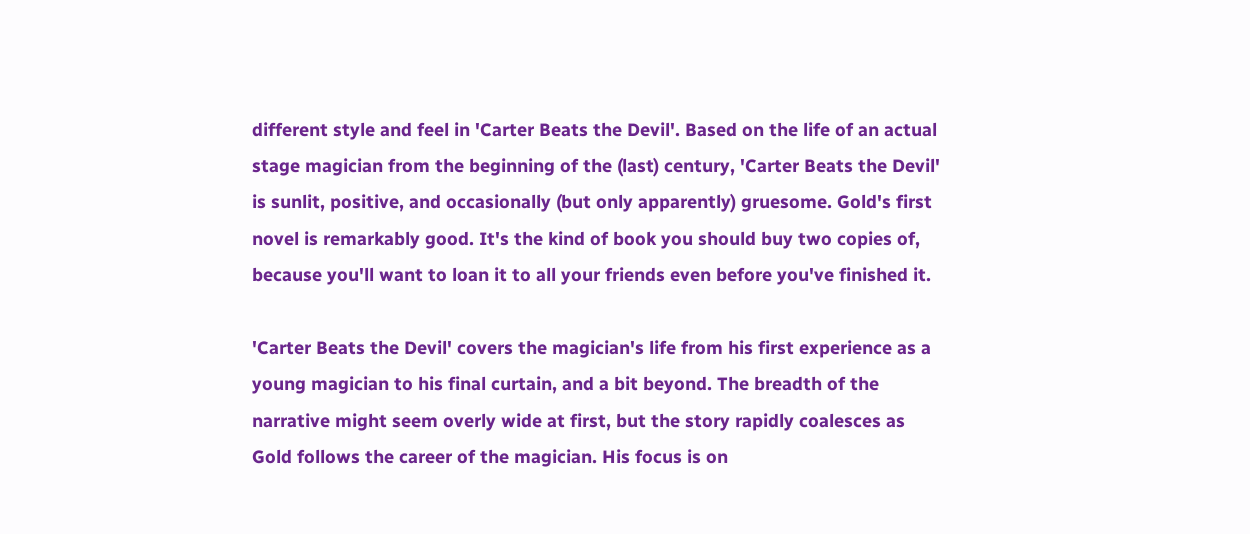different style and feel in 'Carter Beats the Devil'. Based on the life of an actual stage magician from the beginning of the (last) century, 'Carter Beats the Devil' is sunlit, positive, and occasionally (but only apparently) gruesome. Gold's first novel is remarkably good. It's the kind of book you should buy two copies of, because you'll want to loan it to all your friends even before you've finished it.

'Carter Beats the Devil' covers the magician's life from his first experience as a young magician to his final curtain, and a bit beyond. The breadth of the narrative might seem overly wide at first, but the story rapidly coalesces as Gold follows the career of the magician. His focus is on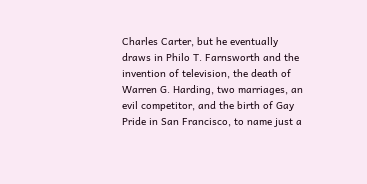Charles Carter, but he eventually draws in Philo T. Farnsworth and the invention of television, the death of Warren G. Harding, two marriages, an evil competitor, and the birth of Gay Pride in San Francisco, to name just a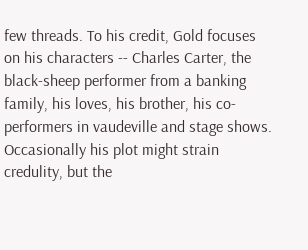few threads. To his credit, Gold focuses on his characters -- Charles Carter, the black-sheep performer from a banking family, his loves, his brother, his co-performers in vaudeville and stage shows. Occasionally his plot might strain credulity, but the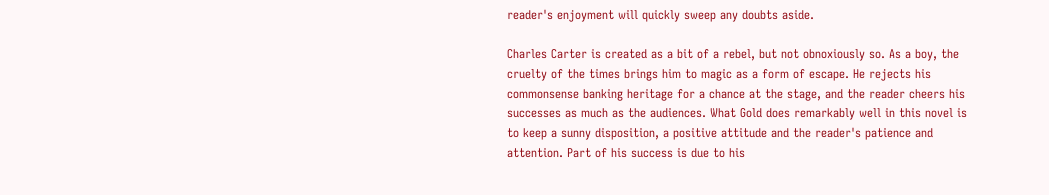reader's enjoyment will quickly sweep any doubts aside.

Charles Carter is created as a bit of a rebel, but not obnoxiously so. As a boy, the cruelty of the times brings him to magic as a form of escape. He rejects his commonsense banking heritage for a chance at the stage, and the reader cheers his successes as much as the audiences. What Gold does remarkably well in this novel is to keep a sunny disposition, a positive attitude and the reader's patience and attention. Part of his success is due to his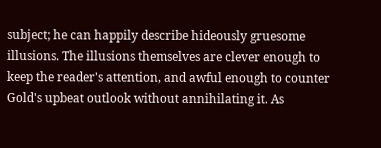subject; he can happily describe hideously gruesome illusions. The illusions themselves are clever enough to keep the reader's attention, and awful enough to counter Gold's upbeat outlook without annihilating it. As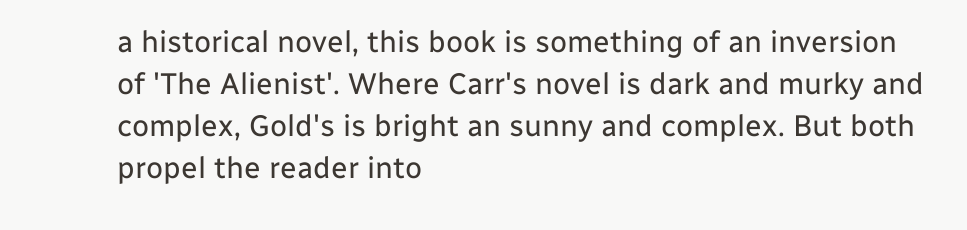a historical novel, this book is something of an inversion of 'The Alienist'. Where Carr's novel is dark and murky and complex, Gold's is bright an sunny and complex. But both propel the reader into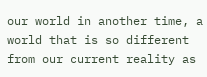our world in another time, a world that is so different from our current reality as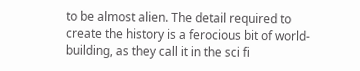to be almost alien. The detail required to create the history is a ferocious bit of world-building, as they call it in the sci fi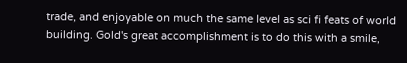trade, and enjoyable on much the same level as sci fi feats of world building. Gold's great accomplishment is to do this with a smile,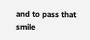and to pass that smile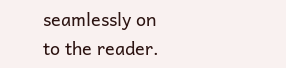seamlessly on to the reader.